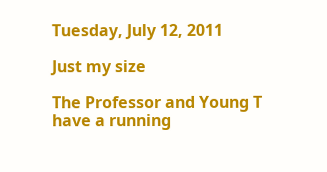Tuesday, July 12, 2011

Just my size

The Professor and Young T have a running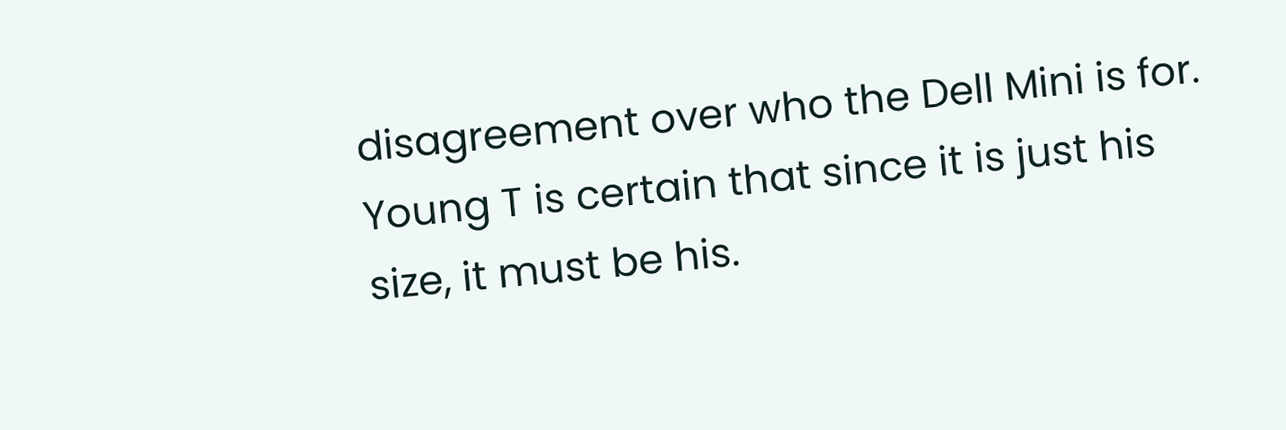disagreement over who the Dell Mini is for. Young T is certain that since it is just his size, it must be his.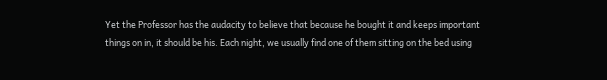Yet the Professor has the audacity to believe that because he bought it and keeps important things on in, it should be his. Each night, we usually find one of them sitting on the bed using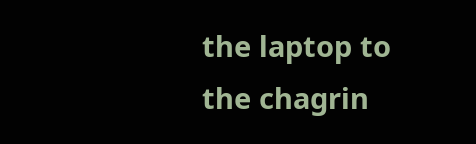the laptop to the chagrin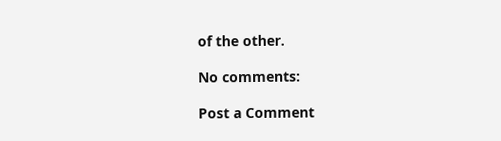of the other.

No comments:

Post a Comment